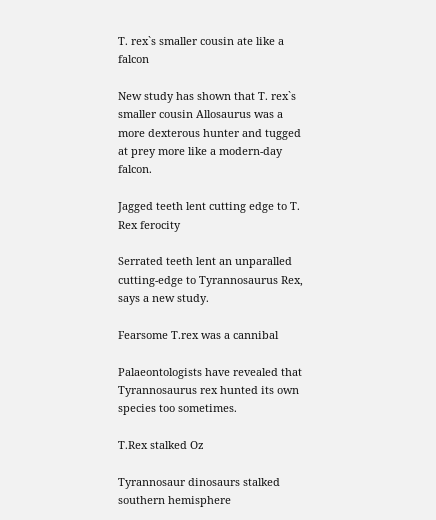T. rex`s smaller cousin ate like a falcon

New study has shown that T. rex`s smaller cousin Allosaurus was a more dexterous hunter and tugged at prey more like a modern-day falcon.

Jagged teeth lent cutting edge to T. Rex ferocity

Serrated teeth lent an unparalled cutting-edge to Tyrannosaurus Rex, says a new study.

Fearsome T.rex was a cannibal

Palaeontologists have revealed that Tyrannosaurus rex hunted its own species too sometimes.

T.Rex stalked Oz

Tyrannosaur dinosaurs stalked southern hemisphere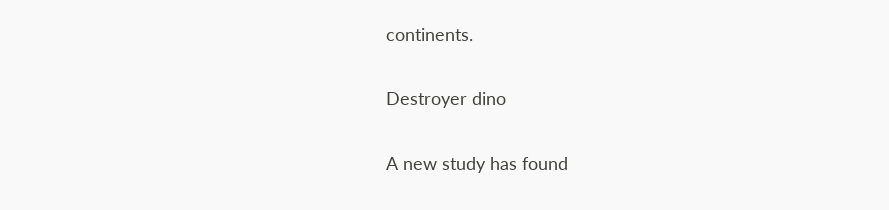continents.

Destroyer dino

A new study has found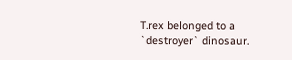T.rex belonged to a `destroyer` dinosaur.